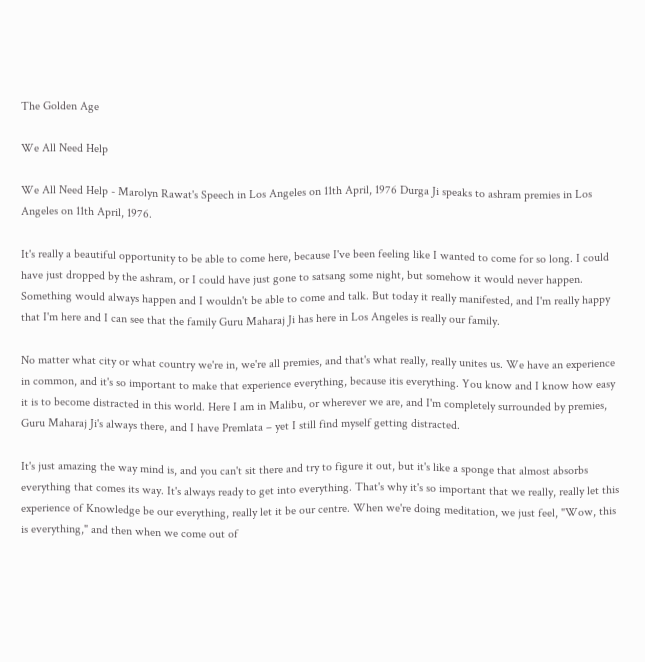The Golden Age

We All Need Help

We All Need Help - Marolyn Rawat's Speech in Los Angeles on 11th April, 1976 Durga Ji speaks to ashram premies in Los Angeles on 11th April, 1976.

It's really a beautiful opportunity to be able to come here, because I've been feeling like I wanted to come for so long. I could have just dropped by the ashram, or I could have just gone to satsang some night, but somehow it would never happen. Something would always happen and I wouldn't be able to come and talk. But today it really manifested, and I'm really happy that I'm here and I can see that the family Guru Maharaj Ji has here in Los Angeles is really our family.

No matter what city or what country we're in, we're all premies, and that's what really, really unites us. We have an experience in common, and it's so important to make that experience everything, because itis everything. You know and I know how easy it is to become distracted in this world. Here I am in Malibu, or wherever we are, and I'm completely surrounded by premies, Guru Maharaj Ji's always there, and I have Premlata – yet I still find myself getting distracted.

It's just amazing the way mind is, and you can't sit there and try to figure it out, but it's like a sponge that almost absorbs everything that comes its way. It's always ready to get into everything. That's why it's so important that we really, really let this experience of Knowledge be our everything, really let it be our centre. When we're doing meditation, we just feel, "Wow, this is everything," and then when we come out of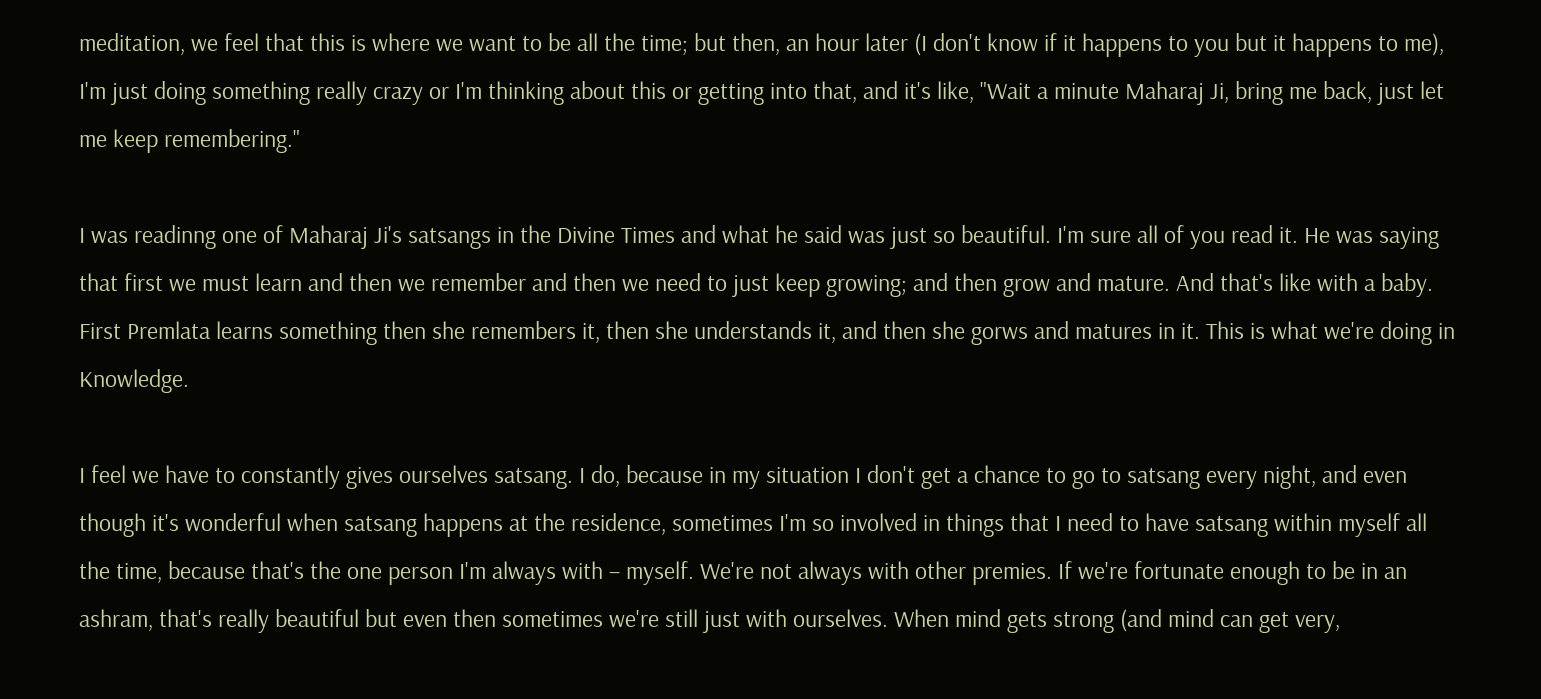meditation, we feel that this is where we want to be all the time; but then, an hour later (I don't know if it happens to you but it happens to me), I'm just doing something really crazy or I'm thinking about this or getting into that, and it's like, "Wait a minute Maharaj Ji, bring me back, just let me keep remembering."

I was readinng one of Maharaj Ji's satsangs in the Divine Times and what he said was just so beautiful. I'm sure all of you read it. He was saying that first we must learn and then we remember and then we need to just keep growing; and then grow and mature. And that's like with a baby. First Premlata learns something then she remembers it, then she understands it, and then she gorws and matures in it. This is what we're doing in Knowledge.

I feel we have to constantly gives ourselves satsang. I do, because in my situation I don't get a chance to go to satsang every night, and even though it's wonderful when satsang happens at the residence, sometimes I'm so involved in things that I need to have satsang within myself all the time, because that's the one person I'm always with – myself. We're not always with other premies. If we're fortunate enough to be in an ashram, that's really beautiful but even then sometimes we're still just with ourselves. When mind gets strong (and mind can get very,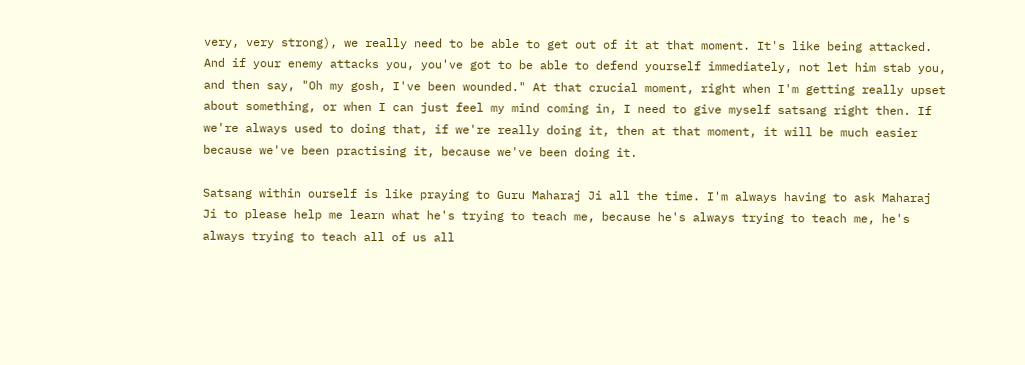very, very strong), we really need to be able to get out of it at that moment. It's like being attacked. And if your enemy attacks you, you've got to be able to defend yourself immediately, not let him stab you, and then say, "Oh my gosh, I've been wounded." At that crucial moment, right when I'm getting really upset about something, or when I can just feel my mind coming in, I need to give myself satsang right then. If we're always used to doing that, if we're really doing it, then at that moment, it will be much easier because we've been practising it, because we've been doing it.

Satsang within ourself is like praying to Guru Maharaj Ji all the time. I'm always having to ask Maharaj Ji to please help me learn what he's trying to teach me, because he's always trying to teach me, he's always trying to teach all of us all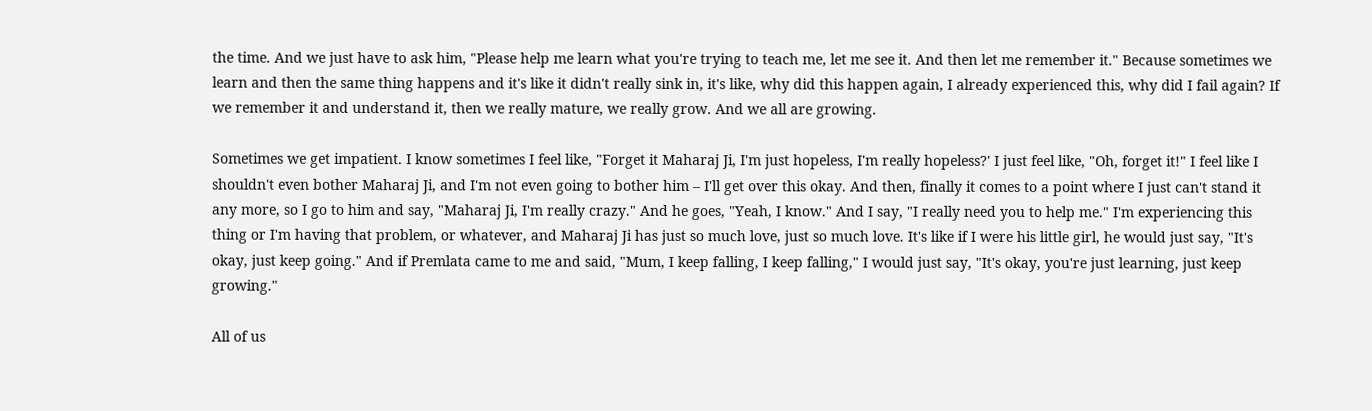the time. And we just have to ask him, "Please help me learn what you're trying to teach me, let me see it. And then let me remember it." Because sometimes we learn and then the same thing happens and it's like it didn't really sink in, it's like, why did this happen again, I already experienced this, why did I fail again? If we remember it and understand it, then we really mature, we really grow. And we all are growing.

Sometimes we get impatient. I know sometimes I feel like, "Forget it Maharaj Ji, I'm just hopeless, I'm really hopeless?' I just feel like, "Oh, forget it!" I feel like I shouldn't even bother Maharaj Ji, and I'm not even going to bother him – I'll get over this okay. And then, finally it comes to a point where I just can't stand it any more, so I go to him and say, "Maharaj Ji, I'm really crazy." And he goes, "Yeah, I know." And I say, "I really need you to help me." I'm experiencing this thing or I'm having that problem, or whatever, and Maharaj Ji has just so much love, just so much love. It's like if I were his little girl, he would just say, "It's okay, just keep going." And if Premlata came to me and said, "Mum, I keep falling, I keep falling," I would just say, "It's okay, you're just learning, just keep growing."

All of us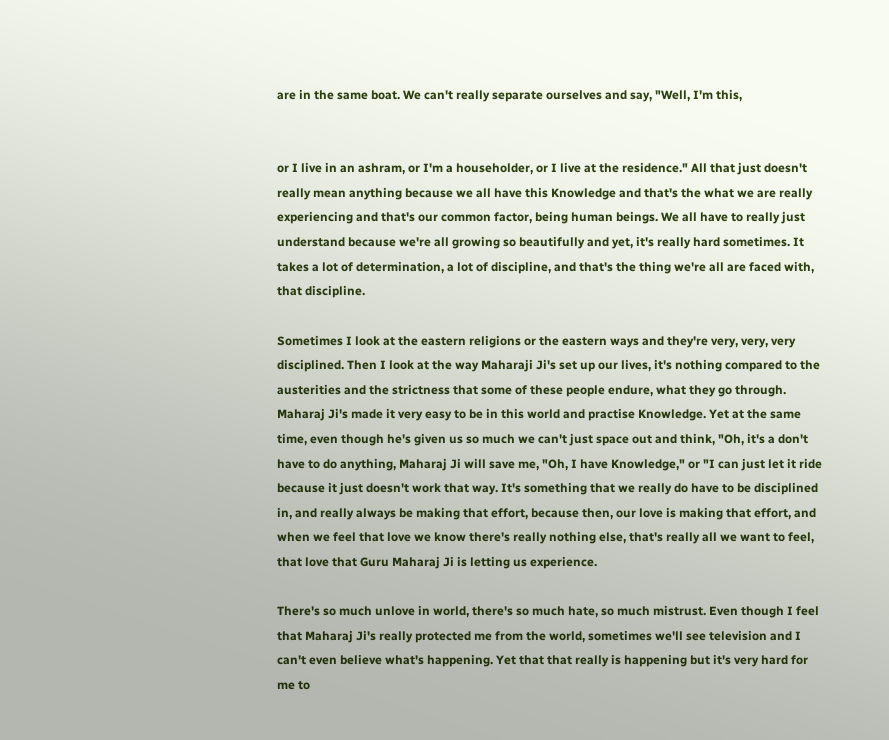are in the same boat. We can't really separate ourselves and say, "Well, I'm this,


or I live in an ashram, or I'm a householder, or I live at the residence." All that just doesn't really mean anything because we all have this Knowledge and that's the what we are really experiencing and that's our common factor, being human beings. We all have to really just understand because we're all growing so beautifully and yet, it's really hard sometimes. It takes a lot of determination, a lot of discipline, and that's the thing we're all are faced with, that discipline.

Sometimes I look at the eastern religions or the eastern ways and they're very, very, very disciplined. Then I look at the way Maharaji Ji's set up our lives, it's nothing compared to the austerities and the strictness that some of these people endure, what they go through. Maharaj Ji's made it very easy to be in this world and practise Knowledge. Yet at the same time, even though he's given us so much we can't just space out and think, "Oh, it's a don't have to do anything, Maharaj Ji will save me, "Oh, I have Knowledge," or "I can just let it ride because it just doesn't work that way. It's something that we really do have to be disciplined in, and really always be making that effort, because then, our love is making that effort, and when we feel that love we know there's really nothing else, that's really all we want to feel, that love that Guru Maharaj Ji is letting us experience.

There's so much unlove in world, there's so much hate, so much mistrust. Even though I feel that Maharaj Ji's really protected me from the world, sometimes we'll see television and I can't even believe what's happening. Yet that that really is happening but it's very hard for me to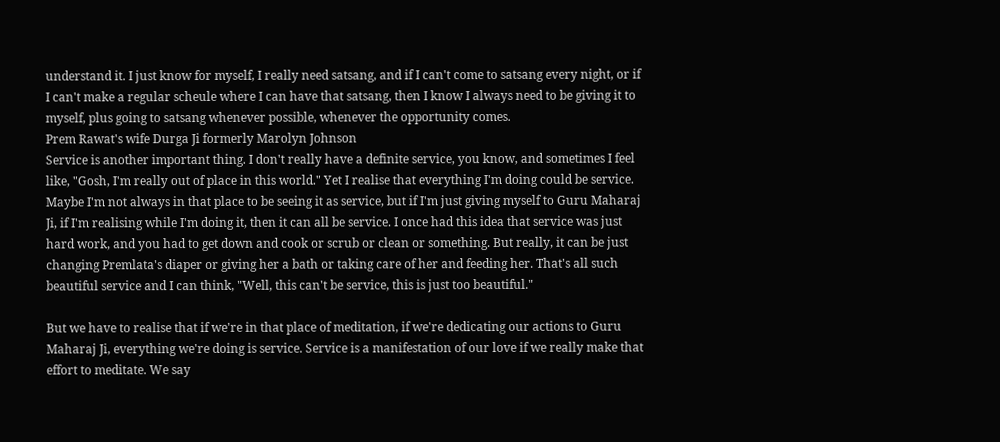understand it. I just know for myself, I really need satsang, and if I can't come to satsang every night, or if I can't make a regular scheule where I can have that satsang, then I know I always need to be giving it to myself, plus going to satsang whenever possible, whenever the opportunity comes.
Prem Rawat's wife Durga Ji formerly Marolyn Johnson
Service is another important thing. I don't really have a definite service, you know, and sometimes I feel like, "Gosh, I'm really out of place in this world." Yet I realise that everything I'm doing could be service. Maybe I'm not always in that place to be seeing it as service, but if I'm just giving myself to Guru Maharaj Ji, if I'm realising while I'm doing it, then it can all be service. I once had this idea that service was just hard work, and you had to get down and cook or scrub or clean or something. But really, it can be just changing Premlata's diaper or giving her a bath or taking care of her and feeding her. That's all such beautiful service and I can think, "Well, this can't be service, this is just too beautiful."

But we have to realise that if we're in that place of meditation, if we're dedicating our actions to Guru Maharaj Ji, everything we're doing is service. Service is a manifestation of our love if we really make that effort to meditate. We say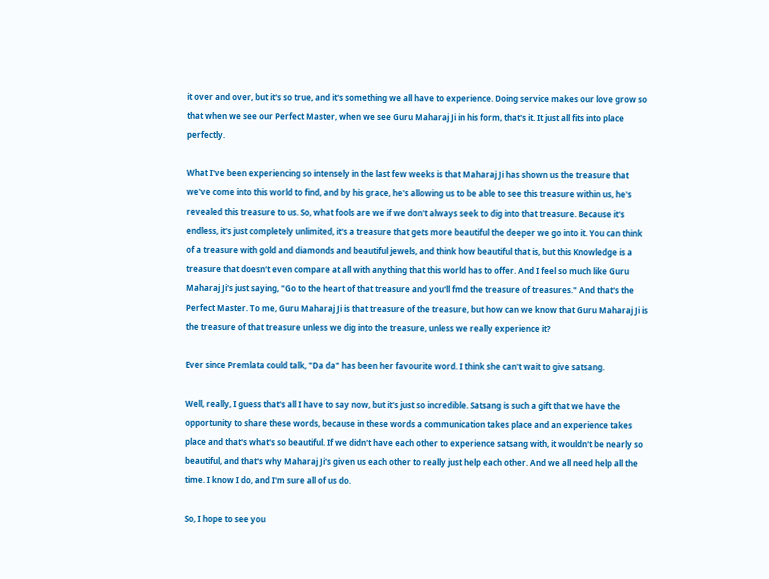it over and over, but it's so true, and it's something we all have to experience. Doing service makes our love grow so that when we see our Perfect Master, when we see Guru Maharaj Ji in his form, that's it. It just all fits into place perfectly.

What I've been experiencing so intensely in the last few weeks is that Maharaj Ji has shown us the treasure that we've come into this world to find, and by his grace, he's allowing us to be able to see this treasure within us, he's revealed this treasure to us. So, what fools are we if we don't always seek to dig into that treasure. Because it's endless, it's just completely unlimited, it's a treasure that gets more beautiful the deeper we go into it. You can think of a treasure with gold and diamonds and beautiful jewels, and think how beautiful that is, but this Knowledge is a treasure that doesn't even compare at all with anything that this world has to offer. And I feel so much like Guru Maharaj Ji's just saying, "Go to the heart of that treasure and you'll fmd the treasure of treasures." And that's the Perfect Master. To me, Guru Maharaj Ji is that treasure of the treasure, but how can we know that Guru Maharaj Ji is the treasure of that treasure unless we dig into the treasure, unless we really experience it?

Ever since Premlata could talk, "Da da" has been her favourite word. I think she can't wait to give satsang.

Well, really, I guess that's all I have to say now, but it's just so incredible. Satsang is such a gift that we have the opportunity to share these words, because in these words a communication takes place and an experience takes place and that's what's so beautiful. If we didn't have each other to experience satsang with, it wouldn't be nearly so beautiful, and that's why Maharaj Ji's given us each other to really just help each other. And we all need help all the time. I know I do, and I'm sure all of us do.

So, I hope to see you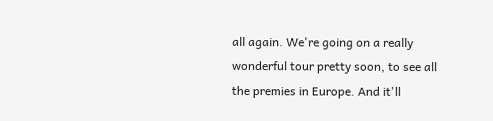all again. We're going on a really wonderful tour pretty soon, to see all the premies in Europe. And it'll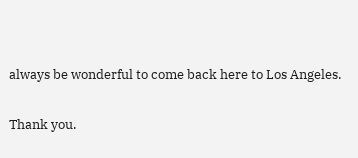always be wonderful to come back here to Los Angeles.

Thank you.